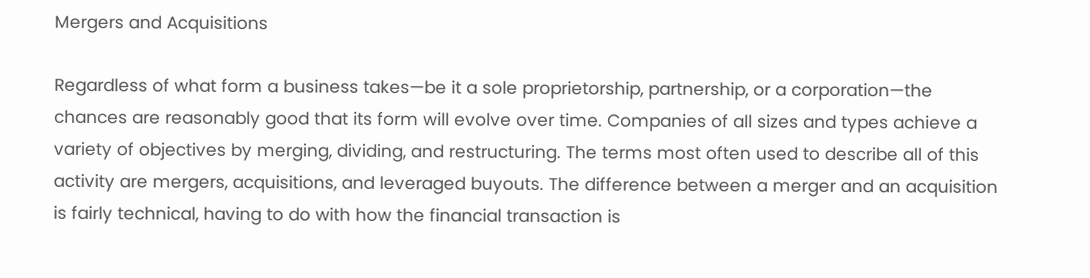Mergers and Acquisitions

Regardless of what form a business takes—be it a sole proprietorship, partnership, or a corporation—the chances are reasonably good that its form will evolve over time. Companies of all sizes and types achieve a variety of objectives by merging, dividing, and restructuring. The terms most often used to describe all of this activity are mergers, acquisitions, and leveraged buyouts. The difference between a merger and an acquisition is fairly technical, having to do with how the financial transaction is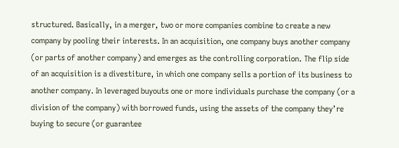structured. Basically, in a merger, two or more companies combine to create a new company by pooling their interests. In an acquisition, one company buys another company (or parts of another company) and emerges as the controlling corporation. The flip side of an acquisition is a divestiture, in which one company sells a portion of its business to another company. In leveraged buyouts one or more individuals purchase the company (or a division of the company) with borrowed funds, using the assets of the company they’re buying to secure (or guarantee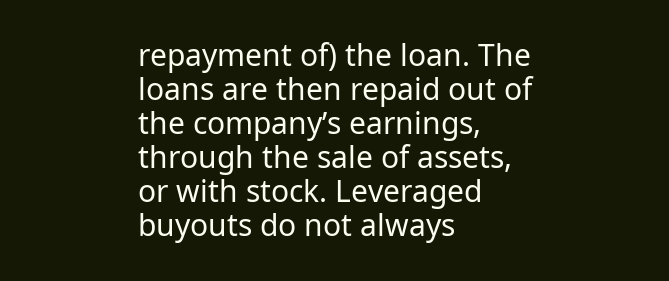repayment of) the loan. The loans are then repaid out of the company’s earnings, through the sale of assets, or with stock. Leveraged buyouts do not always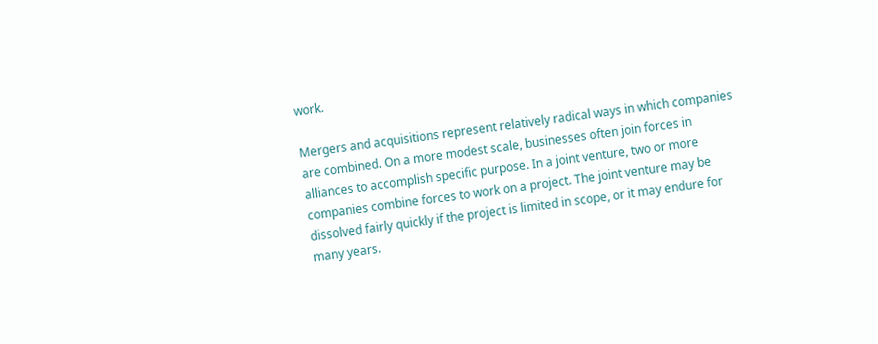work.

Mergers and acquisitions represent relatively radical ways in which companies are combined. On a more modest scale, businesses often join forces in alliances to accomplish specific purpose. In a joint venture, two or more companies combine forces to work on a project. The joint venture may be dissolved fairly quickly if the project is limited in scope, or it may endure for many years.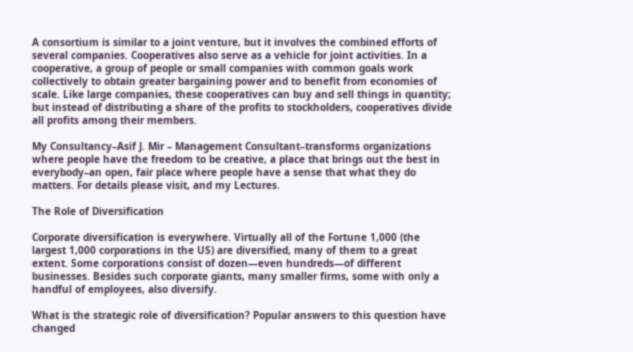A consortium is similar to a joint venture, but it involves the combined efforts of several companies. Cooperatives also serve as a vehicle for joint activities. In a cooperative, a group of people or small companies with common goals work collectively to obtain greater bargaining power and to benefit from economies of scale. Like large companies, these cooperatives can buy and sell things in quantity; but instead of distributing a share of the profits to stockholders, cooperatives divide all profits among their members.

My Consultancy–Asif J. Mir – Management Consultant–transforms organizations where people have the freedom to be creative, a place that brings out the best in everybody–an open, fair place where people have a sense that what they do matters. For details please visit, and my Lectures.

The Role of Diversification

Corporate diversification is everywhere. Virtually all of the Fortune 1,000 (the largest 1,000 corporations in the US) are diversified, many of them to a great extent. Some corporations consist of dozen—even hundreds—of different businesses. Besides such corporate giants, many smaller firms, some with only a handful of employees, also diversify.

What is the strategic role of diversification? Popular answers to this question have changed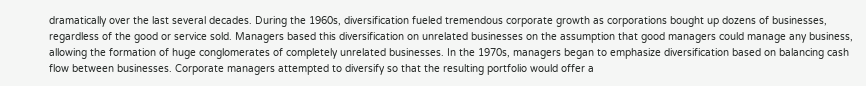dramatically over the last several decades. During the 1960s, diversification fueled tremendous corporate growth as corporations bought up dozens of businesses, regardless of the good or service sold. Managers based this diversification on unrelated businesses on the assumption that good managers could manage any business, allowing the formation of huge conglomerates of completely unrelated businesses. In the 1970s, managers began to emphasize diversification based on balancing cash flow between businesses. Corporate managers attempted to diversify so that the resulting portfolio would offer a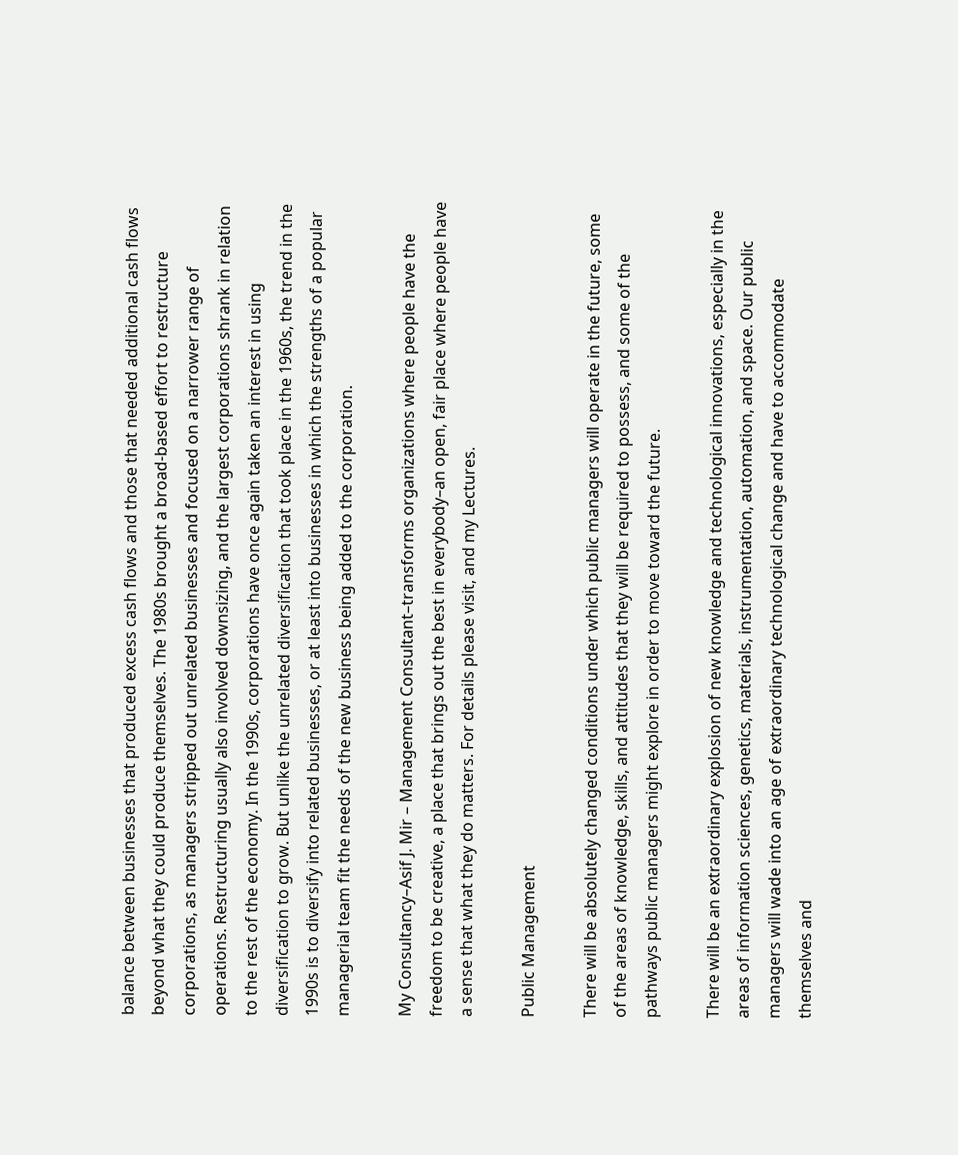balance between businesses that produced excess cash flows and those that needed additional cash flows beyond what they could produce themselves. The 1980s brought a broad-based effort to restructure corporations, as managers stripped out unrelated businesses and focused on a narrower range of operations. Restructuring usually also involved downsizing, and the largest corporations shrank in relation to the rest of the economy. In the 1990s, corporations have once again taken an interest in using diversification to grow. But unlike the unrelated diversification that took place in the 1960s, the trend in the 1990s is to diversify into related businesses, or at least into businesses in which the strengths of a popular managerial team fit the needs of the new business being added to the corporation.

My Consultancy–Asif J. Mir – Management Consultant–transforms organizations where people have the freedom to be creative, a place that brings out the best in everybody–an open, fair place where people have a sense that what they do matters. For details please visit, and my Lectures.

Public Management

There will be absolutely changed conditions under which public managers will operate in the future, some of the areas of knowledge, skills, and attitudes that they will be required to possess, and some of the pathways public managers might explore in order to move toward the future.

There will be an extraordinary explosion of new knowledge and technological innovations, especially in the areas of information sciences, genetics, materials, instrumentation, automation, and space. Our public managers will wade into an age of extraordinary technological change and have to accommodate themselves and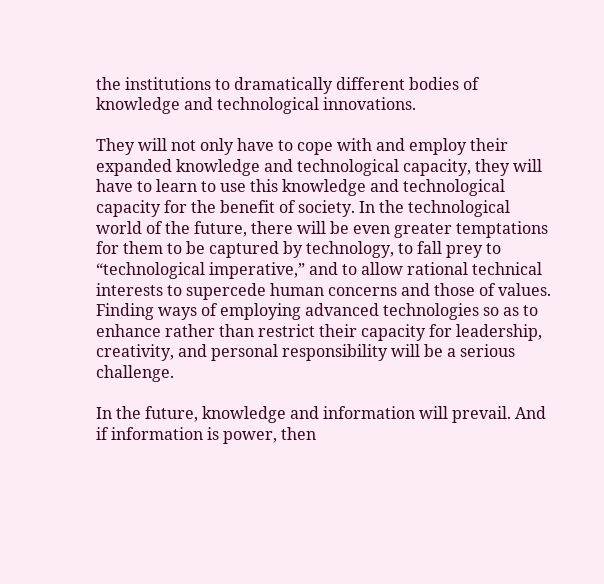the institutions to dramatically different bodies of knowledge and technological innovations.

They will not only have to cope with and employ their expanded knowledge and technological capacity, they will have to learn to use this knowledge and technological capacity for the benefit of society. In the technological world of the future, there will be even greater temptations for them to be captured by technology, to fall prey to “technological imperative,” and to allow rational technical interests to supercede human concerns and those of values. Finding ways of employing advanced technologies so as to enhance rather than restrict their capacity for leadership, creativity, and personal responsibility will be a serious challenge.

In the future, knowledge and information will prevail. And if information is power, then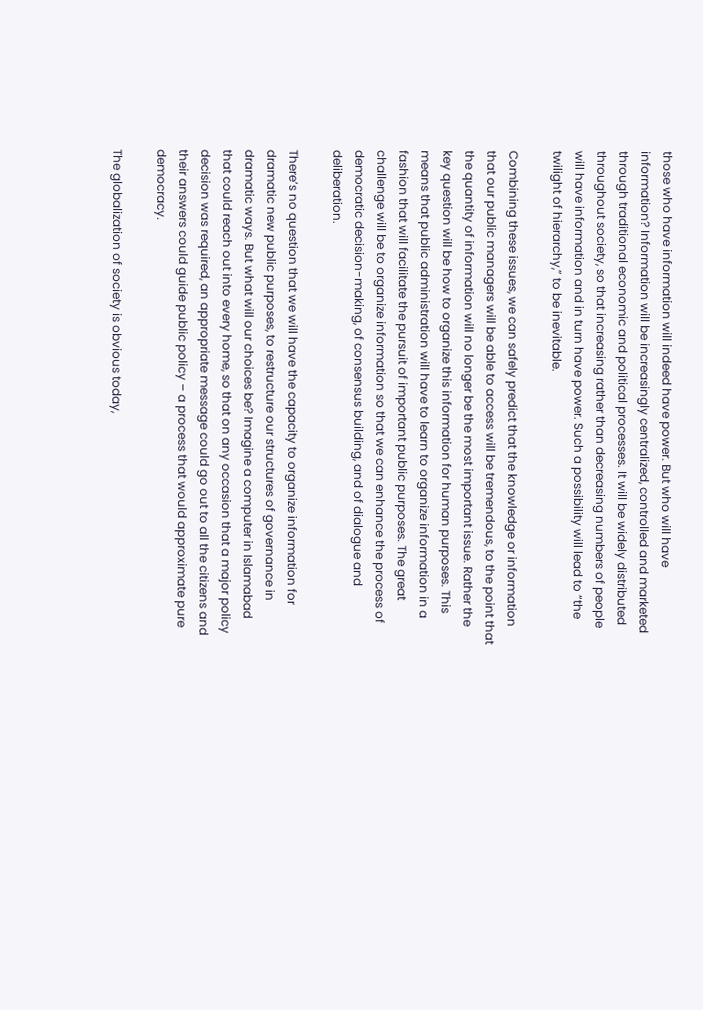those who have information will indeed have power. But who will have information? Information will be increasingly centralized, controlled and marketed through traditional economic and political processes. It will be widely distributed throughout society, so that increasing rather than decreasing numbers of people will have information and in turn have power. Such a possibility will lead to “the twilight of hierarchy,” to be inevitable.

Combining these issues, we can safely predict that the knowledge or information that our public managers will be able to access will be tremendous, to the point that the quantity of information will no longer be the most important issue. Rather the key question will be how to organize this information for human purposes. This means that public administration will have to learn to organize information in a fashion that will facilitate the pursuit of important public purposes. The great challenge will be to organize information so that we can enhance the process of democratic decision-making, of consensus building, and of dialogue and deliberation.

There’s no question that we will have the capacity to organize information for dramatic new public purposes, to restructure our structures of governance in dramatic ways. But what will our choices be? Imagine a computer in Islamabad that could reach out into every home, so that on any occasion that a major policy decision was required, an appropriate message could go out to all the citizens and their answers could guide public policy – a process that would approximate pure democracy.

The globalization of society is obvious today,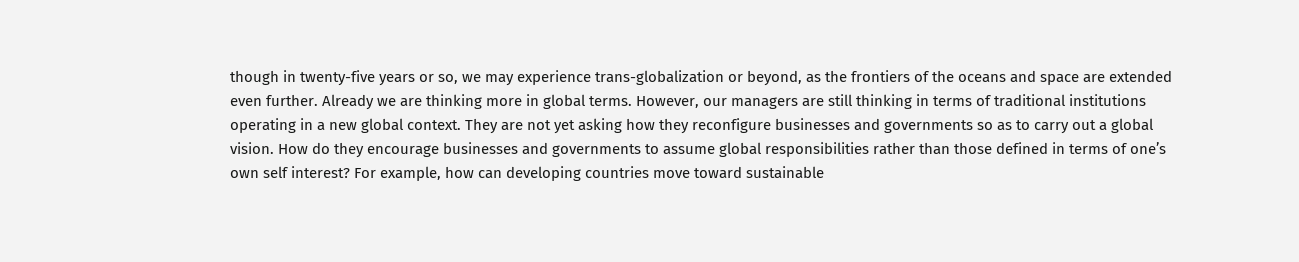though in twenty-five years or so, we may experience trans-globalization or beyond, as the frontiers of the oceans and space are extended even further. Already we are thinking more in global terms. However, our managers are still thinking in terms of traditional institutions operating in a new global context. They are not yet asking how they reconfigure businesses and governments so as to carry out a global vision. How do they encourage businesses and governments to assume global responsibilities rather than those defined in terms of one’s own self interest? For example, how can developing countries move toward sustainable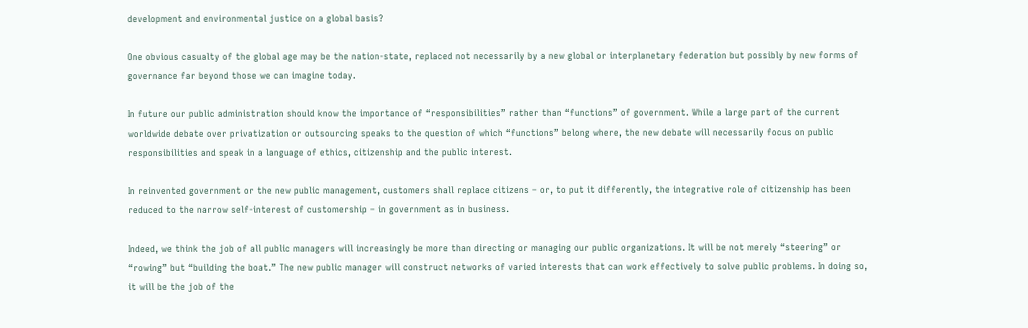development and environmental justice on a global basis?

One obvious casualty of the global age may be the nation-state, replaced not necessarily by a new global or interplanetary federation but possibly by new forms of governance far beyond those we can imagine today.

In future our public administration should know the importance of “responsibilities” rather than “functions” of government. While a large part of the current worldwide debate over privatization or outsourcing speaks to the question of which “functions” belong where, the new debate will necessarily focus on public responsibilities and speak in a language of ethics, citizenship and the public interest.

In reinvented government or the new public management, customers shall replace citizens – or, to put it differently, the integrative role of citizenship has been reduced to the narrow self-interest of customership – in government as in business.

Indeed, we think the job of all public managers will increasingly be more than directing or managing our public organizations. It will be not merely “steering” or “rowing” but “building the boat.” The new public manager will construct networks of varied interests that can work effectively to solve public problems. In doing so, it will be the job of the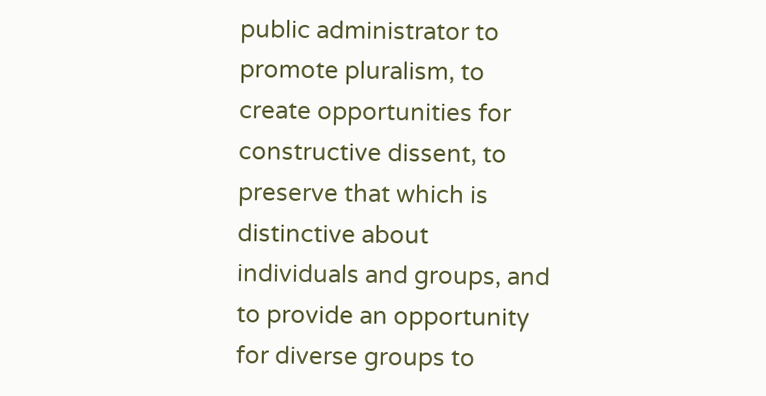public administrator to promote pluralism, to create opportunities for constructive dissent, to preserve that which is distinctive about individuals and groups, and to provide an opportunity for diverse groups to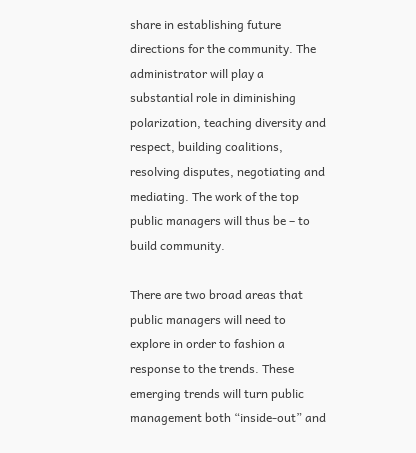share in establishing future directions for the community. The administrator will play a substantial role in diminishing polarization, teaching diversity and respect, building coalitions, resolving disputes, negotiating and mediating. The work of the top public managers will thus be – to build community.

There are two broad areas that public managers will need to explore in order to fashion a response to the trends. These emerging trends will turn public management both “inside-out” and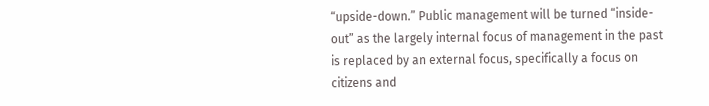“upside-down.” Public management will be turned “inside-out” as the largely internal focus of management in the past is replaced by an external focus, specifically a focus on citizens and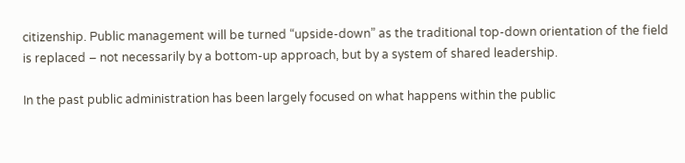citizenship. Public management will be turned “upside-down” as the traditional top-down orientation of the field is replaced – not necessarily by a bottom-up approach, but by a system of shared leadership.

In the past public administration has been largely focused on what happens within the public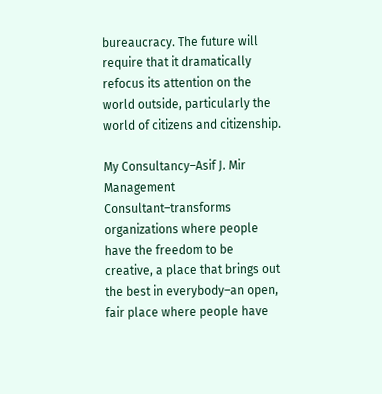bureaucracy. The future will require that it dramatically refocus its attention on the world outside, particularly the world of citizens and citizenship.

My Consultancy–Asif J. Mir Management Consultant–transforms organizations where people have the freedom to be creative, a place that brings out the best in everybody–an open, fair place where people have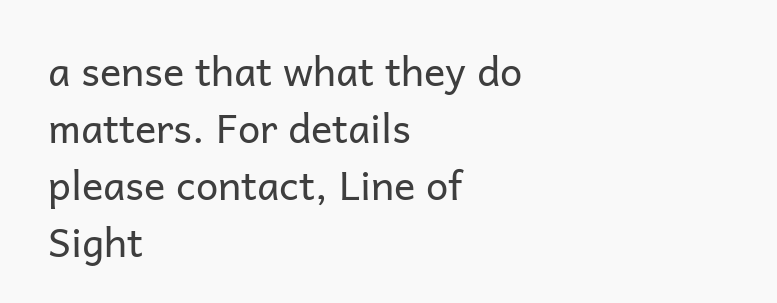a sense that what they do matters. For details please contact, Line of Sight